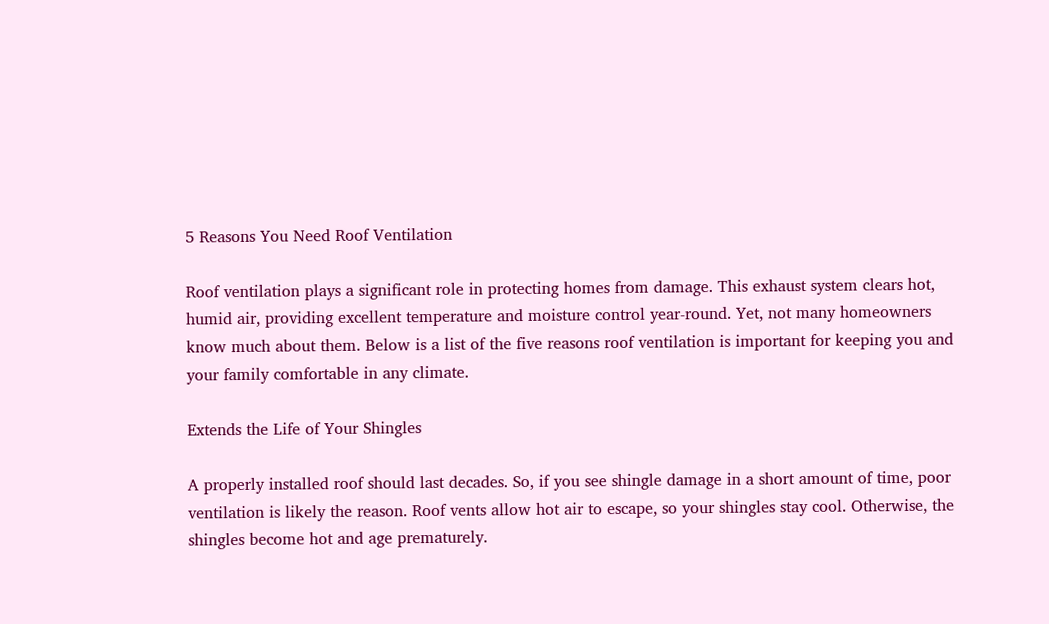5 Reasons You Need Roof Ventilation

Roof ventilation plays a significant role in protecting homes from damage. This exhaust system clears hot, humid air, providing excellent temperature and moisture control year-round. Yet, not many homeowners know much about them. Below is a list of the five reasons roof ventilation is important for keeping you and your family comfortable in any climate.

Extends the Life of Your Shingles

A properly installed roof should last decades. So, if you see shingle damage in a short amount of time, poor ventilation is likely the reason. Roof vents allow hot air to escape, so your shingles stay cool. Otherwise, the shingles become hot and age prematurely.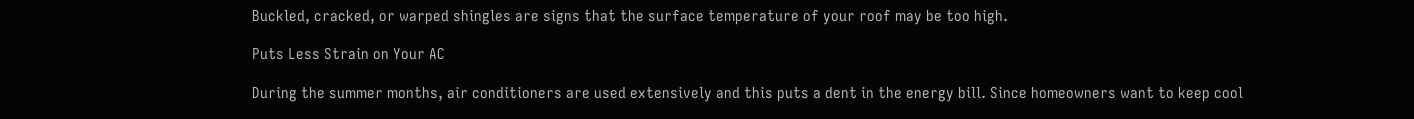Buckled, cracked, or warped shingles are signs that the surface temperature of your roof may be too high.

Puts Less Strain on Your AC

During the summer months, air conditioners are used extensively and this puts a dent in the energy bill. Since homeowners want to keep cool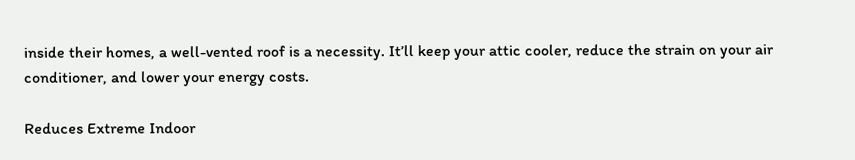inside their homes, a well-vented roof is a necessity. It’ll keep your attic cooler, reduce the strain on your air conditioner, and lower your energy costs.

Reduces Extreme Indoor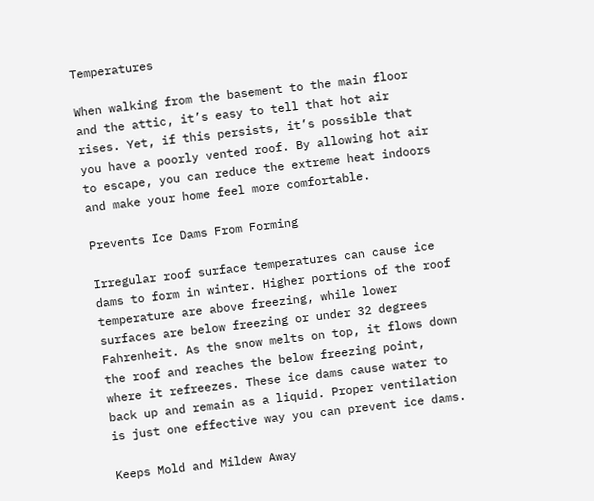Temperatures

When walking from the basement to the main floor and the attic, it’s easy to tell that hot air rises. Yet, if this persists, it’s possible that you have a poorly vented roof. By allowing hot air to escape, you can reduce the extreme heat indoors and make your home feel more comfortable.

Prevents Ice Dams From Forming

Irregular roof surface temperatures can cause ice dams to form in winter. Higher portions of the roof temperature are above freezing, while lower surfaces are below freezing or under 32 degrees Fahrenheit. As the snow melts on top, it flows down the roof and reaches the below freezing point, where it refreezes. These ice dams cause water to back up and remain as a liquid. Proper ventilation is just one effective way you can prevent ice dams.

Keeps Mold and Mildew Away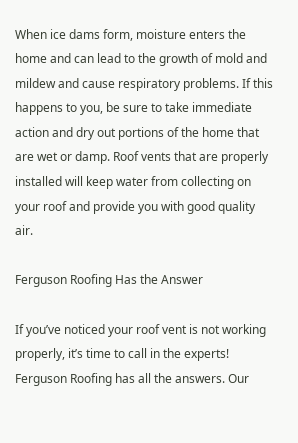When ice dams form, moisture enters the home and can lead to the growth of mold and mildew and cause respiratory problems. If this happens to you, be sure to take immediate action and dry out portions of the home that are wet or damp. Roof vents that are properly installed will keep water from collecting on your roof and provide you with good quality air.

Ferguson Roofing Has the Answer

If you’ve noticed your roof vent is not working properly, it’s time to call in the experts! Ferguson Roofing has all the answers. Our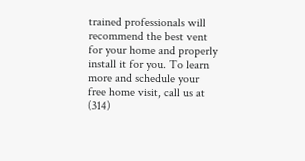trained professionals will recommend the best vent for your home and properly install it for you. To learn more and schedule your free home visit, call us at (314)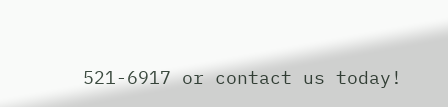521-6917 or contact us today!